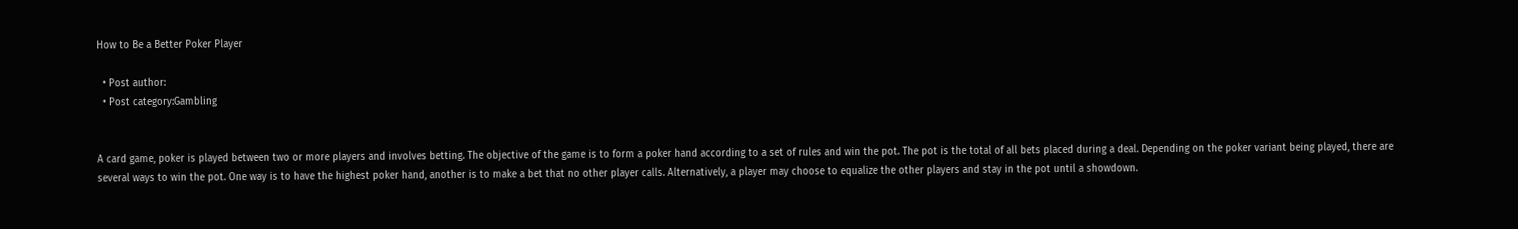How to Be a Better Poker Player

  • Post author:
  • Post category:Gambling


A card game, poker is played between two or more players and involves betting. The objective of the game is to form a poker hand according to a set of rules and win the pot. The pot is the total of all bets placed during a deal. Depending on the poker variant being played, there are several ways to win the pot. One way is to have the highest poker hand, another is to make a bet that no other player calls. Alternatively, a player may choose to equalize the other players and stay in the pot until a showdown.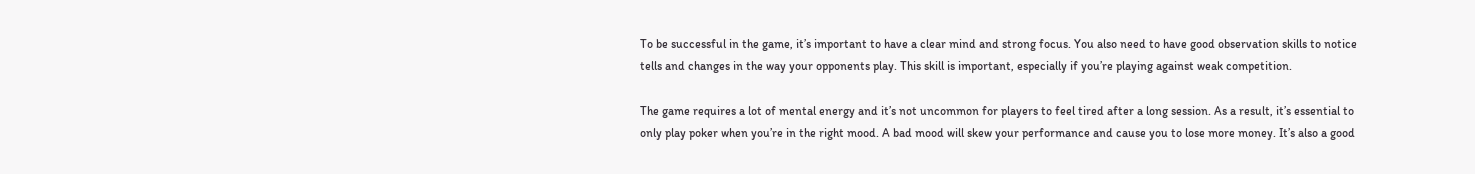To be successful in the game, it’s important to have a clear mind and strong focus. You also need to have good observation skills to notice tells and changes in the way your opponents play. This skill is important, especially if you’re playing against weak competition.

The game requires a lot of mental energy and it’s not uncommon for players to feel tired after a long session. As a result, it’s essential to only play poker when you’re in the right mood. A bad mood will skew your performance and cause you to lose more money. It’s also a good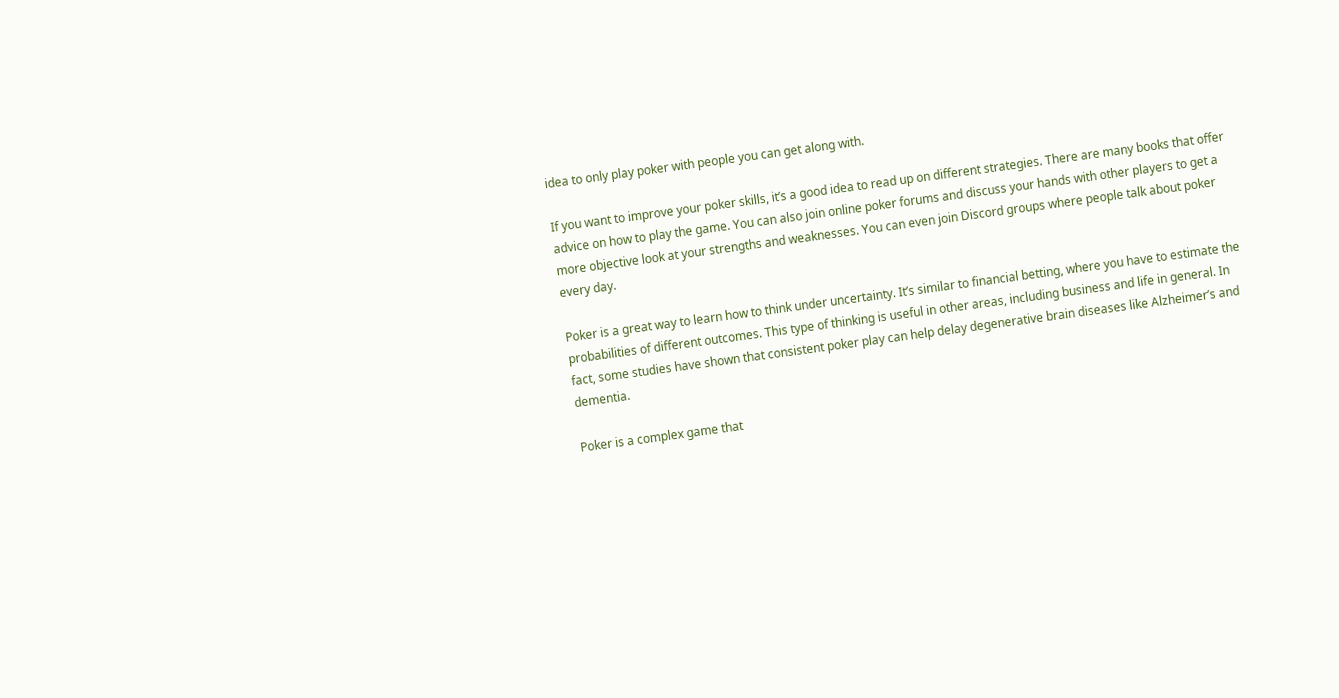idea to only play poker with people you can get along with.

If you want to improve your poker skills, it’s a good idea to read up on different strategies. There are many books that offer advice on how to play the game. You can also join online poker forums and discuss your hands with other players to get a more objective look at your strengths and weaknesses. You can even join Discord groups where people talk about poker every day.

Poker is a great way to learn how to think under uncertainty. It’s similar to financial betting, where you have to estimate the probabilities of different outcomes. This type of thinking is useful in other areas, including business and life in general. In fact, some studies have shown that consistent poker play can help delay degenerative brain diseases like Alzheimer’s and dementia.

Poker is a complex game that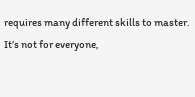requires many different skills to master. It’s not for everyone,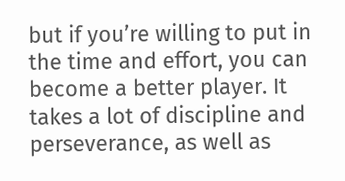but if you’re willing to put in the time and effort, you can become a better player. It takes a lot of discipline and perseverance, as well as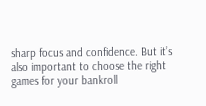sharp focus and confidence. But it’s also important to choose the right games for your bankroll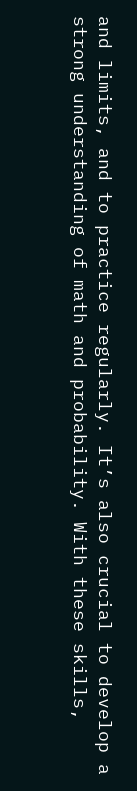and limits, and to practice regularly. It’s also crucial to develop a strong understanding of math and probability. With these skills,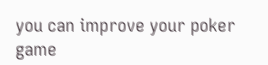you can improve your poker game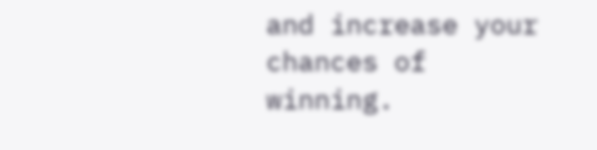and increase your chances of winning.